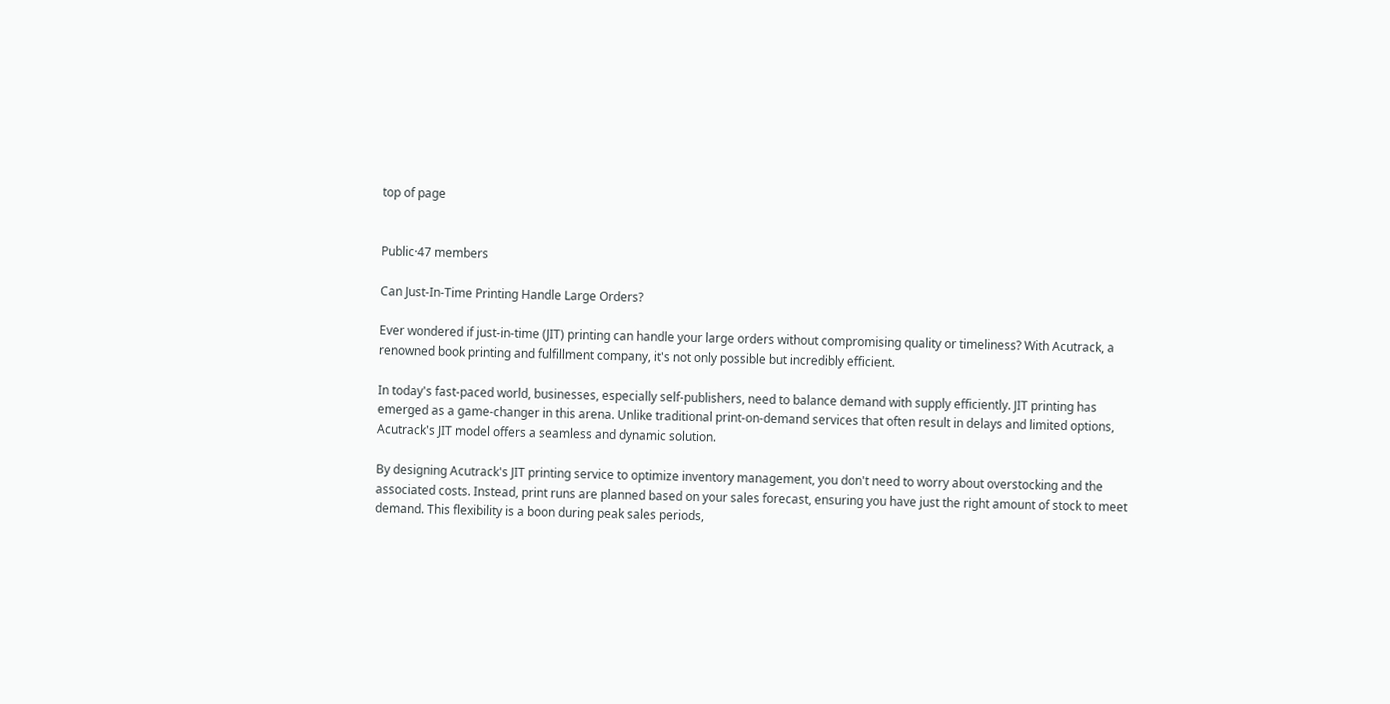top of page


Public·47 members

Can Just-In-Time Printing Handle Large Orders?

Ever wondered if just-in-time (JIT) printing can handle your large orders without compromising quality or timeliness? With Acutrack, a renowned book printing and fulfillment company, it's not only possible but incredibly efficient.

In today's fast-paced world, businesses, especially self-publishers, need to balance demand with supply efficiently. JIT printing has emerged as a game-changer in this arena. Unlike traditional print-on-demand services that often result in delays and limited options, Acutrack's JIT model offers a seamless and dynamic solution.

By designing Acutrack's JIT printing service to optimize inventory management, you don't need to worry about overstocking and the associated costs. Instead, print runs are planned based on your sales forecast, ensuring you have just the right amount of stock to meet demand. This flexibility is a boon during peak sales periods,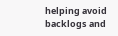helping avoid backlogs and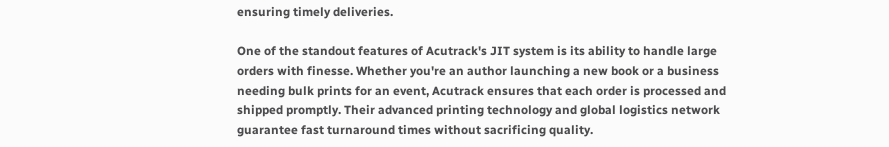ensuring timely deliveries.

One of the standout features of Acutrack's JIT system is its ability to handle large orders with finesse. Whether you're an author launching a new book or a business needing bulk prints for an event, Acutrack ensures that each order is processed and shipped promptly. Their advanced printing technology and global logistics network guarantee fast turnaround times without sacrificing quality.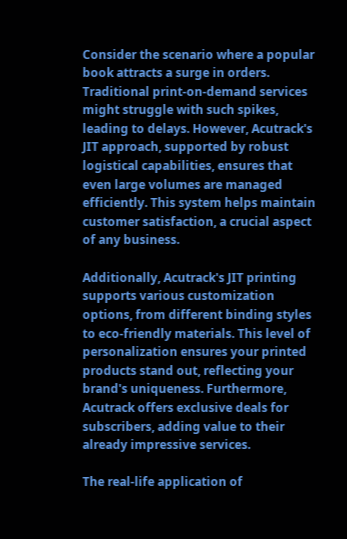Consider the scenario where a popular book attracts a surge in orders. Traditional print-on-demand services might struggle with such spikes, leading to delays. However, Acutrack's JIT approach, supported by robust logistical capabilities, ensures that even large volumes are managed efficiently. This system helps maintain customer satisfaction, a crucial aspect of any business.

Additionally, Acutrack's JIT printing supports various customization options, from different binding styles to eco-friendly materials. This level of personalization ensures your printed products stand out, reflecting your brand's uniqueness. Furthermore, Acutrack offers exclusive deals for subscribers, adding value to their already impressive services.

The real-life application of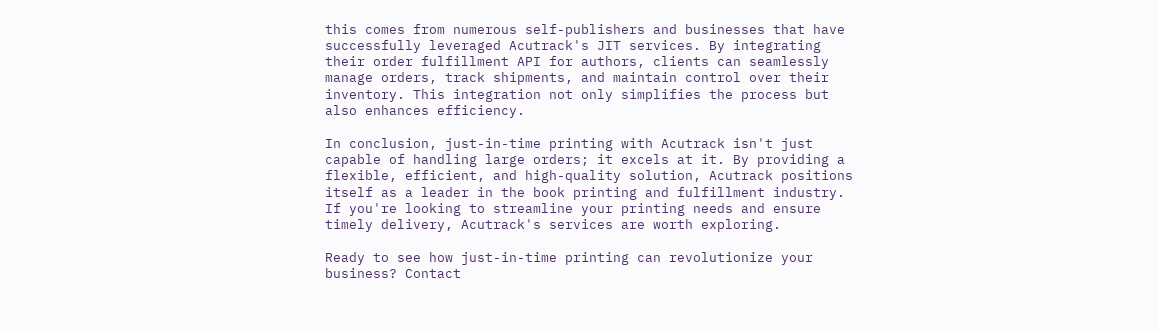this comes from numerous self-publishers and businesses that have successfully leveraged Acutrack's JIT services. By integrating their order fulfillment API for authors, clients can seamlessly manage orders, track shipments, and maintain control over their inventory. This integration not only simplifies the process but also enhances efficiency.

In conclusion, just-in-time printing with Acutrack isn't just capable of handling large orders; it excels at it. By providing a flexible, efficient, and high-quality solution, Acutrack positions itself as a leader in the book printing and fulfillment industry. If you're looking to streamline your printing needs and ensure timely delivery, Acutrack's services are worth exploring.

Ready to see how just-in-time printing can revolutionize your business? Contact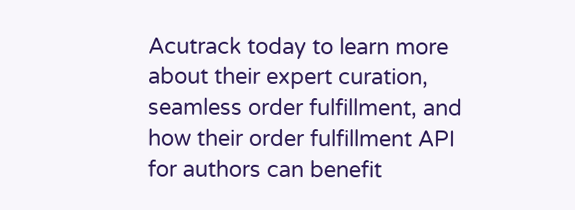Acutrack today to learn more about their expert curation, seamless order fulfillment, and how their order fulfillment API for authors can benefit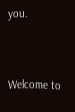you.


Welcome to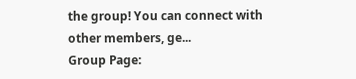the group! You can connect with other members, ge...
Group Page: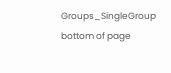Groups_SingleGroup
bottom of page